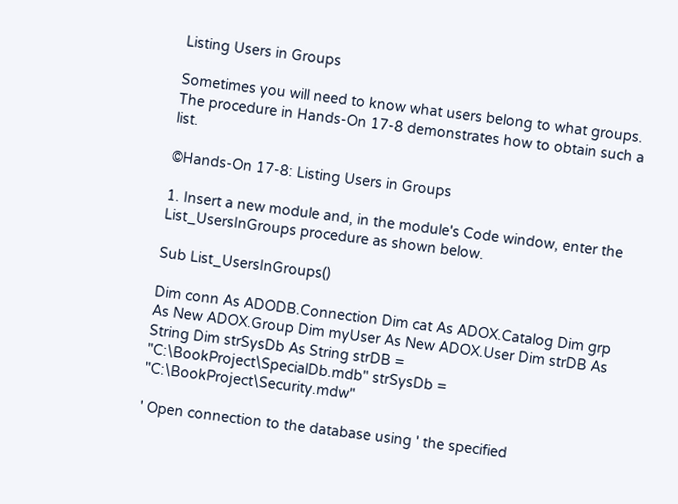Listing Users in Groups

Sometimes you will need to know what users belong to what groups. The procedure in Hands-On 17-8 demonstrates how to obtain such a list.

©Hands-On 17-8: Listing Users in Groups

1. Insert a new module and, in the module's Code window, enter the List_UsersInGroups procedure as shown below.

Sub List_UsersInGroups()

Dim conn As ADODB.Connection Dim cat As ADOX.Catalog Dim grp As New ADOX.Group Dim myUser As New ADOX.User Dim strDB As String Dim strSysDb As String strDB = "C:\BookProject\SpecialDb.mdb" strSysDb = "C:\BookProject\Security.mdw"

' Open connection to the database using ' the specified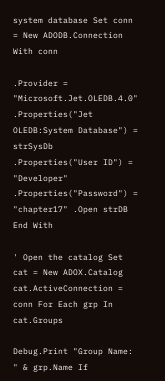system database Set conn = New ADODB.Connection With conn

.Provider = "Microsoft.Jet.OLEDB.4.0" .Properties("Jet OLEDB:System Database") = strSysDb .Properties("User ID") = "Developer" .Properties("Password") = "chapter17" .Open strDB End With

' Open the catalog Set cat = New ADOX.Catalog cat.ActiveConnection = conn For Each grp In cat.Groups

Debug.Print "Group Name: " & grp.Name If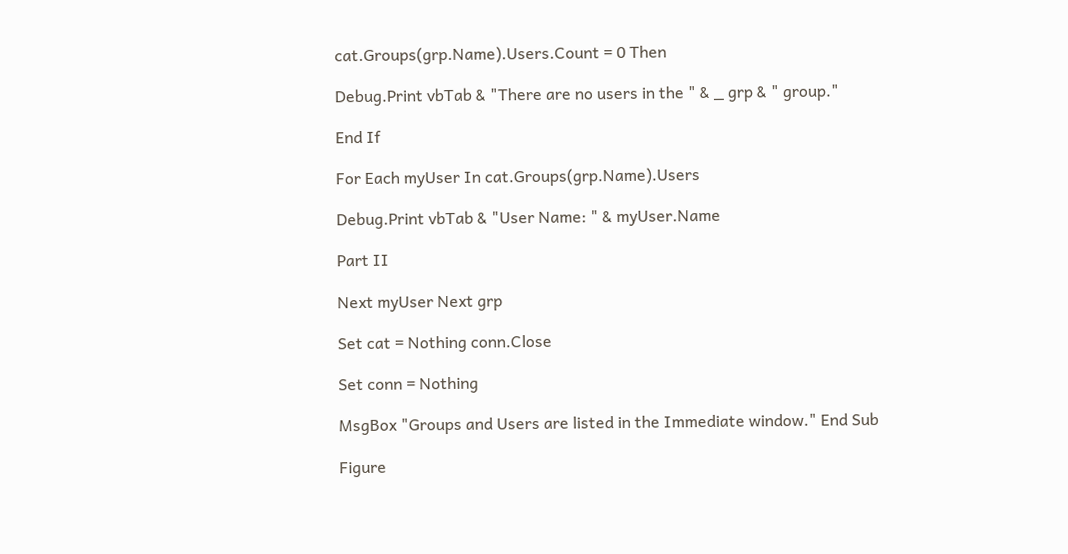cat.Groups(grp.Name).Users.Count = 0 Then

Debug.Print vbTab & "There are no users in the " & _ grp & " group."

End If

For Each myUser In cat.Groups(grp.Name).Users

Debug.Print vbTab & "User Name: " & myUser.Name

Part II

Next myUser Next grp

Set cat = Nothing conn.Close

Set conn = Nothing

MsgBox "Groups and Users are listed in the Immediate window." End Sub

Figure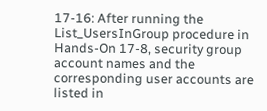17-16: After running the List_UsersInGroup procedure in Hands-On 17-8, security group account names and the corresponding user accounts are listed in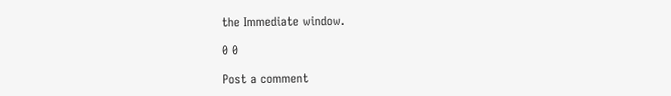the Immediate window.

0 0

Post a comment